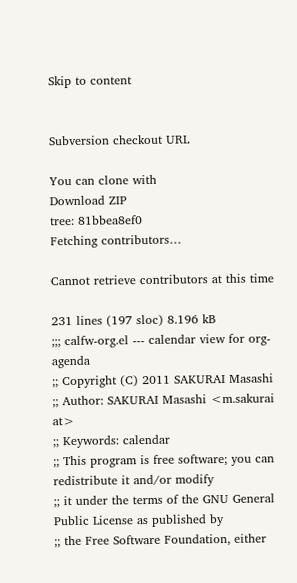Skip to content


Subversion checkout URL

You can clone with
Download ZIP
tree: 81bbea8ef0
Fetching contributors…

Cannot retrieve contributors at this time

231 lines (197 sloc) 8.196 kB
;;; calfw-org.el --- calendar view for org-agenda
;; Copyright (C) 2011 SAKURAI Masashi
;; Author: SAKURAI Masashi <m.sakurai at>
;; Keywords: calendar
;; This program is free software; you can redistribute it and/or modify
;; it under the terms of the GNU General Public License as published by
;; the Free Software Foundation, either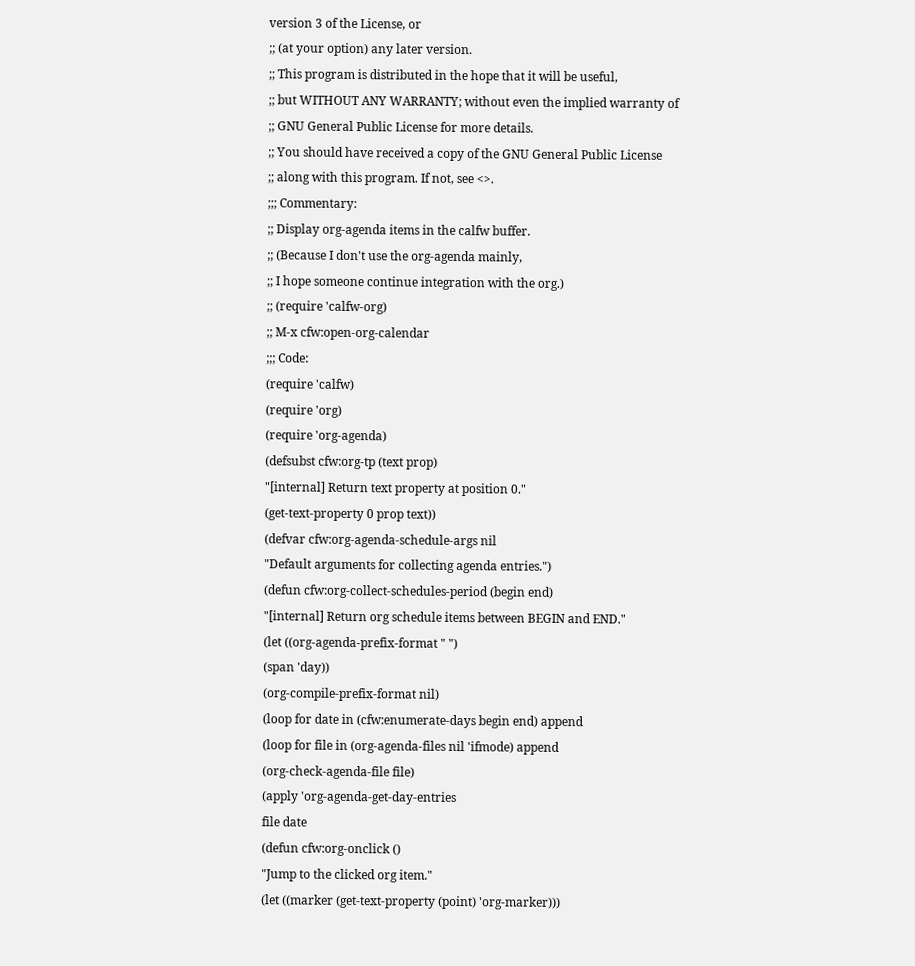version 3 of the License, or
;; (at your option) any later version.
;; This program is distributed in the hope that it will be useful,
;; but WITHOUT ANY WARRANTY; without even the implied warranty of
;; GNU General Public License for more details.
;; You should have received a copy of the GNU General Public License
;; along with this program. If not, see <>.
;;; Commentary:
;; Display org-agenda items in the calfw buffer.
;; (Because I don't use the org-agenda mainly,
;; I hope someone continue integration with the org.)
;; (require 'calfw-org)
;; M-x cfw:open-org-calendar
;;; Code:
(require 'calfw)
(require 'org)
(require 'org-agenda)
(defsubst cfw:org-tp (text prop)
"[internal] Return text property at position 0."
(get-text-property 0 prop text))
(defvar cfw:org-agenda-schedule-args nil
"Default arguments for collecting agenda entries.")
(defun cfw:org-collect-schedules-period (begin end)
"[internal] Return org schedule items between BEGIN and END."
(let ((org-agenda-prefix-format " ")
(span 'day))
(org-compile-prefix-format nil)
(loop for date in (cfw:enumerate-days begin end) append
(loop for file in (org-agenda-files nil 'ifmode) append
(org-check-agenda-file file)
(apply 'org-agenda-get-day-entries
file date
(defun cfw:org-onclick ()
"Jump to the clicked org item."
(let ((marker (get-text-property (point) 'org-marker)))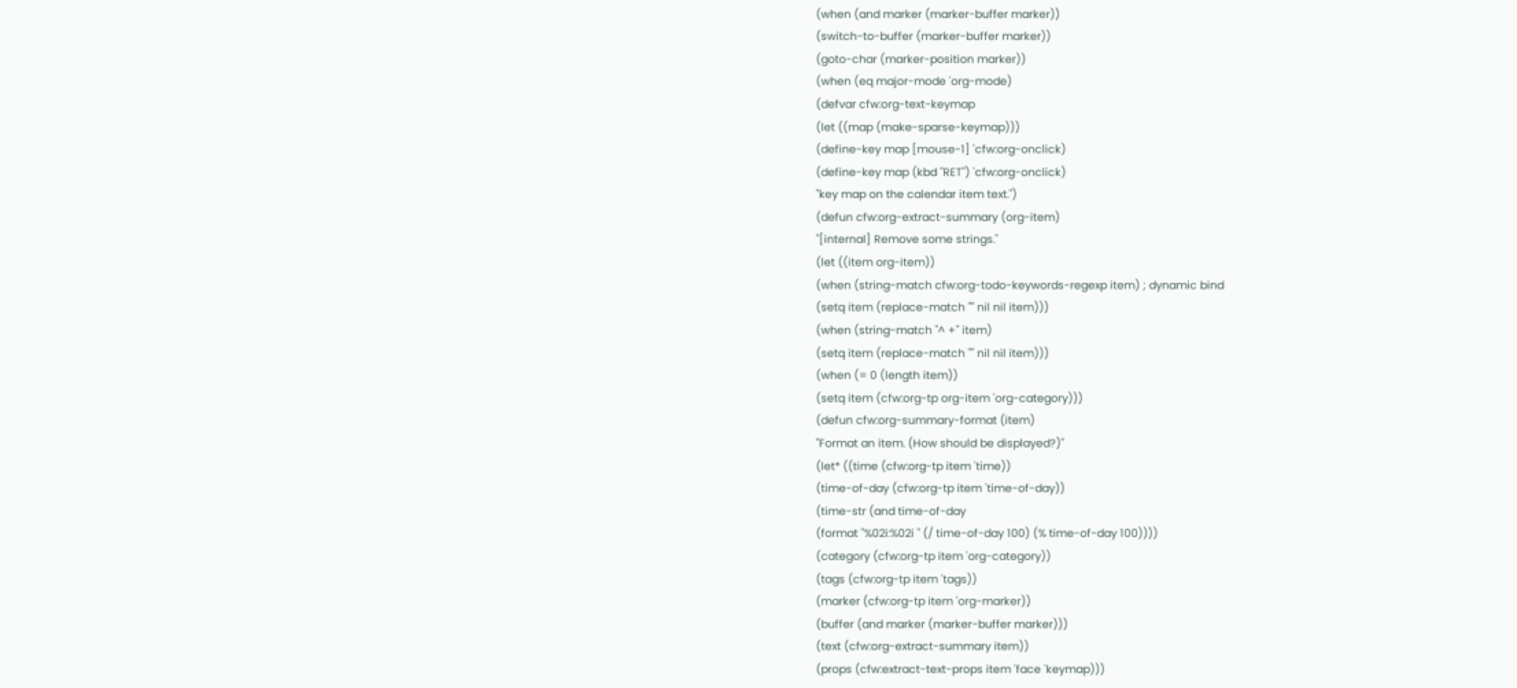(when (and marker (marker-buffer marker))
(switch-to-buffer (marker-buffer marker))
(goto-char (marker-position marker))
(when (eq major-mode 'org-mode)
(defvar cfw:org-text-keymap
(let ((map (make-sparse-keymap)))
(define-key map [mouse-1] 'cfw:org-onclick)
(define-key map (kbd "RET") 'cfw:org-onclick)
"key map on the calendar item text.")
(defun cfw:org-extract-summary (org-item)
"[internal] Remove some strings."
(let ((item org-item))
(when (string-match cfw:org-todo-keywords-regexp item) ; dynamic bind
(setq item (replace-match "" nil nil item)))
(when (string-match "^ +" item)
(setq item (replace-match "" nil nil item)))
(when (= 0 (length item))
(setq item (cfw:org-tp org-item 'org-category)))
(defun cfw:org-summary-format (item)
"Format an item. (How should be displayed?)"
(let* ((time (cfw:org-tp item 'time))
(time-of-day (cfw:org-tp item 'time-of-day))
(time-str (and time-of-day
(format "%02i:%02i " (/ time-of-day 100) (% time-of-day 100))))
(category (cfw:org-tp item 'org-category))
(tags (cfw:org-tp item 'tags))
(marker (cfw:org-tp item 'org-marker))
(buffer (and marker (marker-buffer marker)))
(text (cfw:org-extract-summary item))
(props (cfw:extract-text-props item 'face 'keymap)))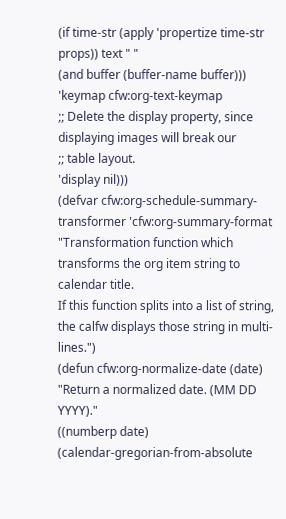(if time-str (apply 'propertize time-str props)) text " "
(and buffer (buffer-name buffer)))
'keymap cfw:org-text-keymap
;; Delete the display property, since displaying images will break our
;; table layout.
'display nil)))
(defvar cfw:org-schedule-summary-transformer 'cfw:org-summary-format
"Transformation function which transforms the org item string to calendar title.
If this function splits into a list of string, the calfw displays those string in multi-lines.")
(defun cfw:org-normalize-date (date)
"Return a normalized date. (MM DD YYYY)."
((numberp date)
(calendar-gregorian-from-absolute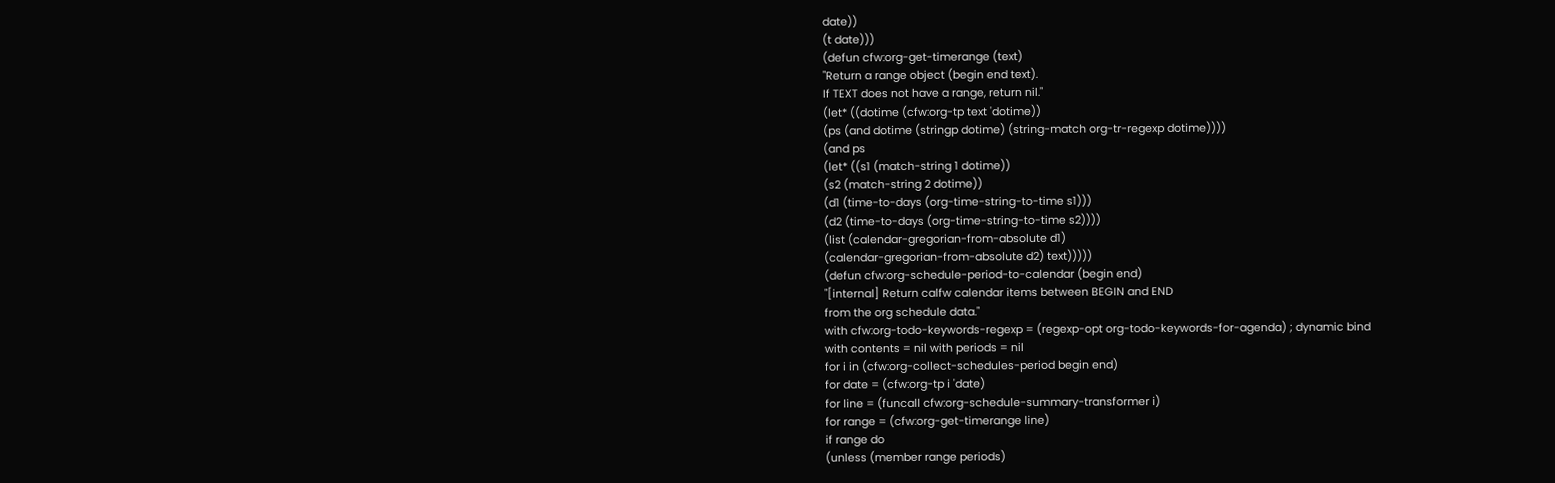date))
(t date)))
(defun cfw:org-get-timerange (text)
"Return a range object (begin end text).
If TEXT does not have a range, return nil."
(let* ((dotime (cfw:org-tp text 'dotime))
(ps (and dotime (stringp dotime) (string-match org-tr-regexp dotime))))
(and ps
(let* ((s1 (match-string 1 dotime))
(s2 (match-string 2 dotime))
(d1 (time-to-days (org-time-string-to-time s1)))
(d2 (time-to-days (org-time-string-to-time s2))))
(list (calendar-gregorian-from-absolute d1)
(calendar-gregorian-from-absolute d2) text)))))
(defun cfw:org-schedule-period-to-calendar (begin end)
"[internal] Return calfw calendar items between BEGIN and END
from the org schedule data."
with cfw:org-todo-keywords-regexp = (regexp-opt org-todo-keywords-for-agenda) ; dynamic bind
with contents = nil with periods = nil
for i in (cfw:org-collect-schedules-period begin end)
for date = (cfw:org-tp i 'date)
for line = (funcall cfw:org-schedule-summary-transformer i)
for range = (cfw:org-get-timerange line)
if range do
(unless (member range periods)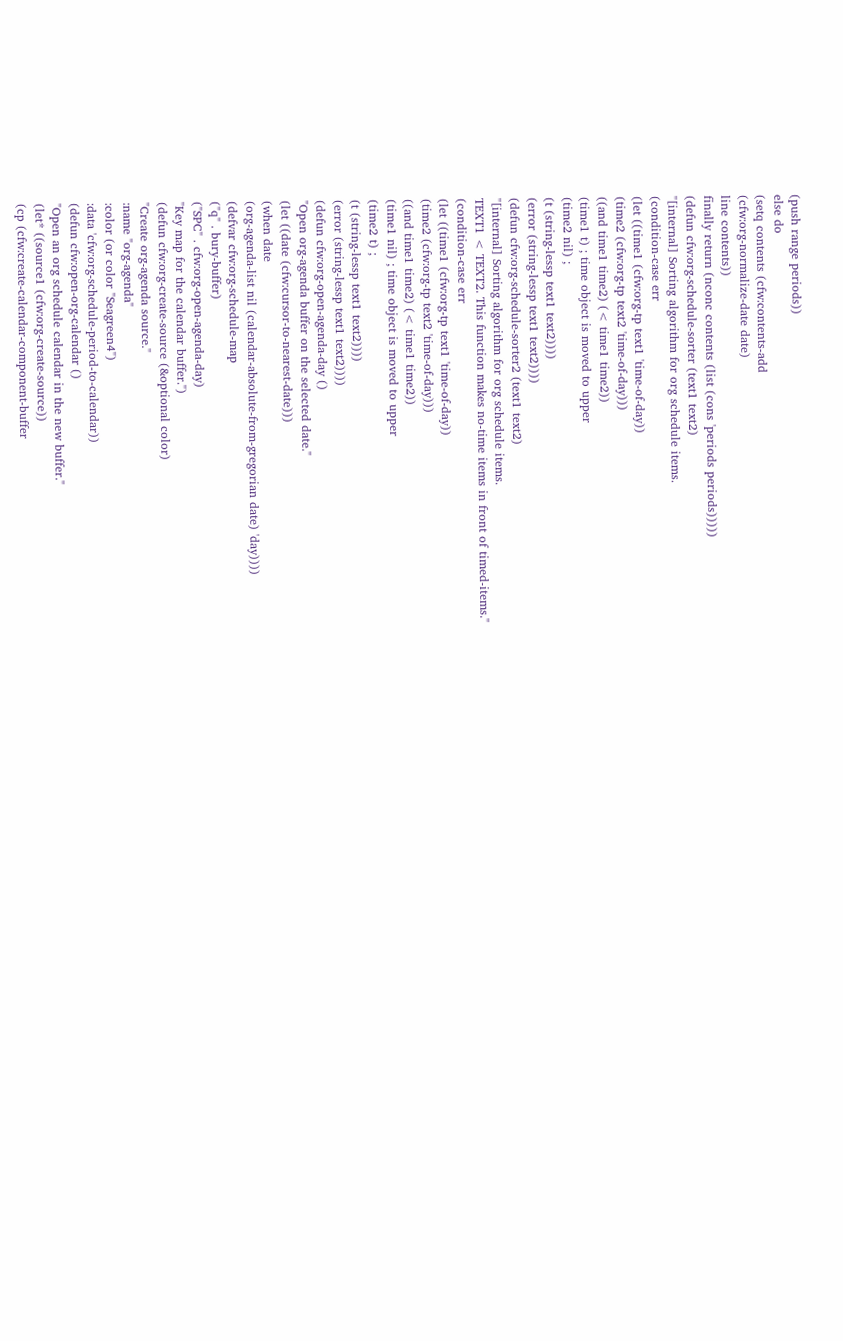(push range periods))
else do
(setq contents (cfw:contents-add
(cfw:org-normalize-date date)
line contents))
finally return (nconc contents (list (cons 'periods periods)))))
(defun cfw:org-schedule-sorter (text1 text2)
"[internal] Sorting algorithm for org schedule items.
(condition-case err
(let ((time1 (cfw:org-tp text1 'time-of-day))
(time2 (cfw:org-tp text2 'time-of-day)))
((and time1 time2) (< time1 time2))
(time1 t) ; time object is moved to upper
(time2 nil) ;
(t (string-lessp text1 text2))))
(error (string-lessp text1 text2))))
(defun cfw:org-schedule-sorter2 (text1 text2)
"[internal] Sorting algorithm for org schedule items.
TEXT1 < TEXT2. This function makes no-time items in front of timed-items."
(condition-case err
(let ((time1 (cfw:org-tp text1 'time-of-day))
(time2 (cfw:org-tp text2 'time-of-day)))
((and time1 time2) (< time1 time2))
(time1 nil) ; time object is moved to upper
(time2 t) ;
(t (string-lessp text1 text2))))
(error (string-lessp text1 text2))))
(defun cfw:org-open-agenda-day ()
"Open org-agenda buffer on the selected date."
(let ((date (cfw:cursor-to-nearest-date)))
(when date
(org-agenda-list nil (calendar-absolute-from-gregorian date) 'day))))
(defvar cfw:org-schedule-map
("q" . bury-buffer)
("SPC" . cfw:org-open-agenda-day)
"Key map for the calendar buffer.")
(defun cfw:org-create-source (&optional color)
"Create org-agenda source."
:name "org-agenda"
:color (or color "Seagreen4")
:data 'cfw:org-schedule-period-to-calendar))
(defun cfw:open-org-calendar ()
"Open an org schedule calendar in the new buffer."
(let* ((source1 (cfw:org-create-source))
(cp (cfw:create-calendar-component-buffer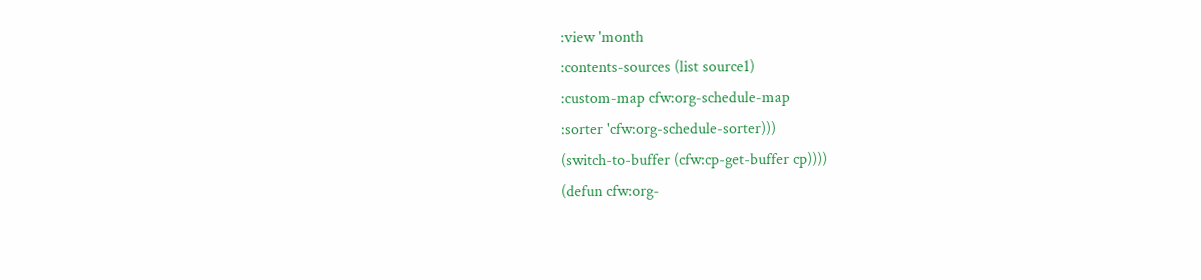:view 'month
:contents-sources (list source1)
:custom-map cfw:org-schedule-map
:sorter 'cfw:org-schedule-sorter)))
(switch-to-buffer (cfw:cp-get-buffer cp))))
(defun cfw:org-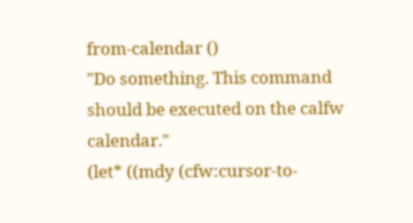from-calendar ()
"Do something. This command should be executed on the calfw calendar."
(let* ((mdy (cfw:cursor-to-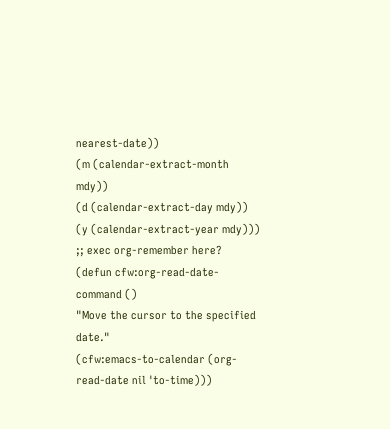nearest-date))
(m (calendar-extract-month mdy))
(d (calendar-extract-day mdy))
(y (calendar-extract-year mdy)))
;; exec org-remember here?
(defun cfw:org-read-date-command ()
"Move the cursor to the specified date."
(cfw:emacs-to-calendar (org-read-date nil 'to-time)))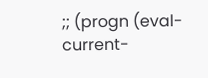;; (progn (eval-current-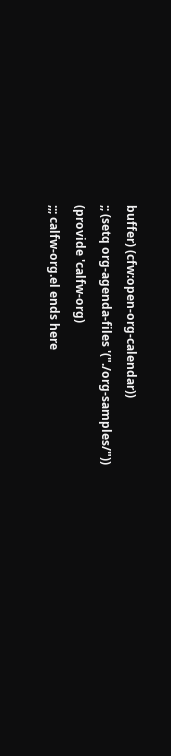buffer) (cfw:open-org-calendar))
;; (setq org-agenda-files '("./org-samples/"))
(provide 'calfw-org)
;;; calfw-org.el ends here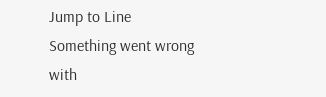Jump to Line
Something went wrong with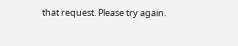that request. Please try again.